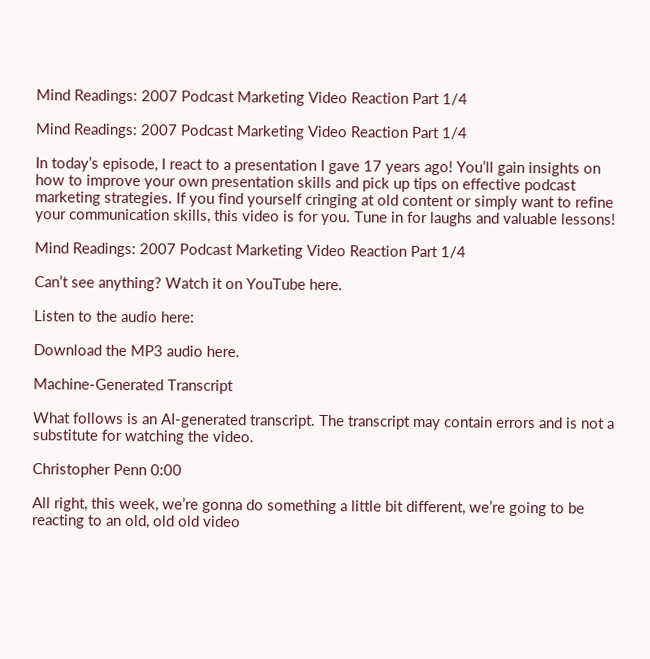Mind Readings: 2007 Podcast Marketing Video Reaction Part 1/4

Mind Readings: 2007 Podcast Marketing Video Reaction Part 1/4

In today’s episode, I react to a presentation I gave 17 years ago! You’ll gain insights on how to improve your own presentation skills and pick up tips on effective podcast marketing strategies. If you find yourself cringing at old content or simply want to refine your communication skills, this video is for you. Tune in for laughs and valuable lessons!

Mind Readings: 2007 Podcast Marketing Video Reaction Part 1/4

Can’t see anything? Watch it on YouTube here.

Listen to the audio here:

Download the MP3 audio here.

Machine-Generated Transcript

What follows is an AI-generated transcript. The transcript may contain errors and is not a substitute for watching the video.

Christopher Penn 0:00

All right, this week, we’re gonna do something a little bit different, we’re going to be reacting to an old, old old video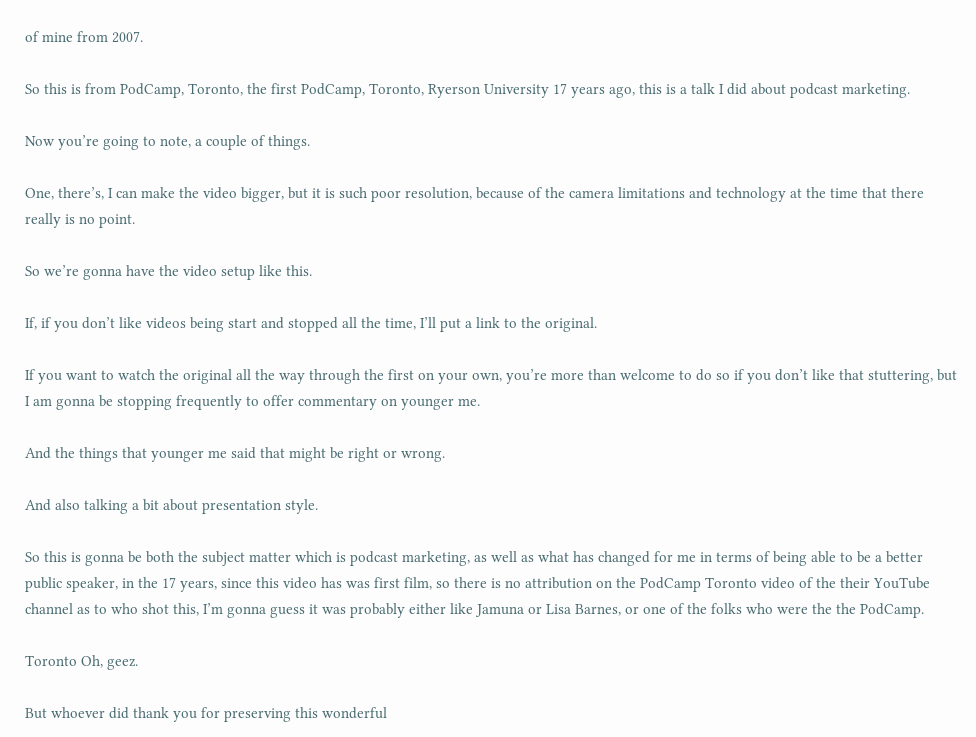of mine from 2007.

So this is from PodCamp, Toronto, the first PodCamp, Toronto, Ryerson University 17 years ago, this is a talk I did about podcast marketing.

Now you’re going to note, a couple of things.

One, there’s, I can make the video bigger, but it is such poor resolution, because of the camera limitations and technology at the time that there really is no point.

So we’re gonna have the video setup like this.

If, if you don’t like videos being start and stopped all the time, I’ll put a link to the original.

If you want to watch the original all the way through the first on your own, you’re more than welcome to do so if you don’t like that stuttering, but I am gonna be stopping frequently to offer commentary on younger me.

And the things that younger me said that might be right or wrong.

And also talking a bit about presentation style.

So this is gonna be both the subject matter which is podcast marketing, as well as what has changed for me in terms of being able to be a better public speaker, in the 17 years, since this video has was first film, so there is no attribution on the PodCamp Toronto video of the their YouTube channel as to who shot this, I’m gonna guess it was probably either like Jamuna or Lisa Barnes, or one of the folks who were the the PodCamp.

Toronto Oh, geez.

But whoever did thank you for preserving this wonderful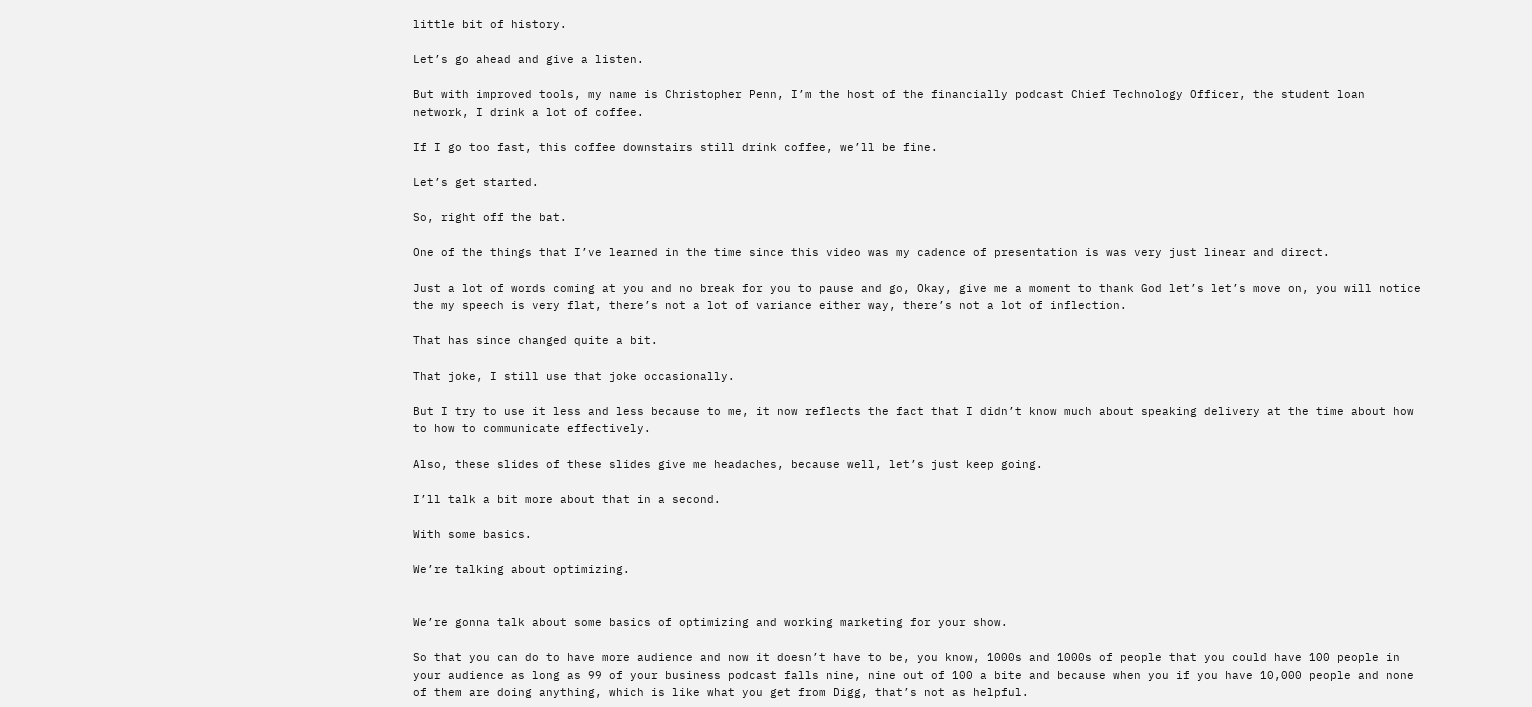little bit of history.

Let’s go ahead and give a listen.

But with improved tools, my name is Christopher Penn, I’m the host of the financially podcast Chief Technology Officer, the student loan network, I drink a lot of coffee.

If I go too fast, this coffee downstairs still drink coffee, we’ll be fine.

Let’s get started.

So, right off the bat.

One of the things that I’ve learned in the time since this video was my cadence of presentation is was very just linear and direct.

Just a lot of words coming at you and no break for you to pause and go, Okay, give me a moment to thank God let’s let’s move on, you will notice the my speech is very flat, there’s not a lot of variance either way, there’s not a lot of inflection.

That has since changed quite a bit.

That joke, I still use that joke occasionally.

But I try to use it less and less because to me, it now reflects the fact that I didn’t know much about speaking delivery at the time about how to how to communicate effectively.

Also, these slides of these slides give me headaches, because well, let’s just keep going.

I’ll talk a bit more about that in a second.

With some basics.

We’re talking about optimizing.


We’re gonna talk about some basics of optimizing and working marketing for your show.

So that you can do to have more audience and now it doesn’t have to be, you know, 1000s and 1000s of people that you could have 100 people in your audience as long as 99 of your business podcast falls nine, nine out of 100 a bite and because when you if you have 10,000 people and none of them are doing anything, which is like what you get from Digg, that’s not as helpful.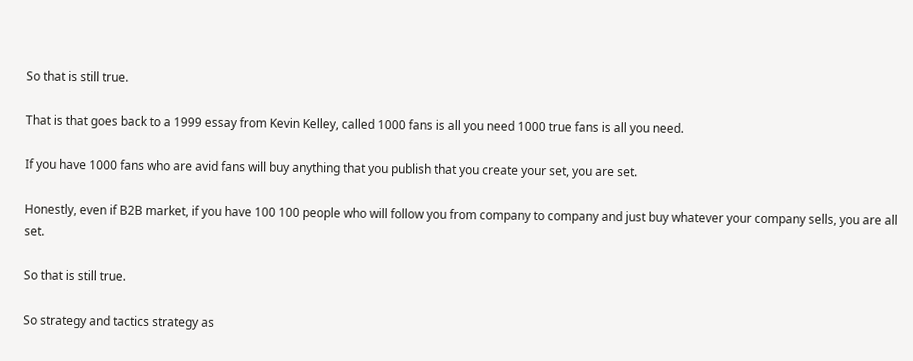So that is still true.

That is that goes back to a 1999 essay from Kevin Kelley, called 1000 fans is all you need 1000 true fans is all you need.

If you have 1000 fans who are avid fans will buy anything that you publish that you create your set, you are set.

Honestly, even if B2B market, if you have 100 100 people who will follow you from company to company and just buy whatever your company sells, you are all set.

So that is still true.

So strategy and tactics strategy as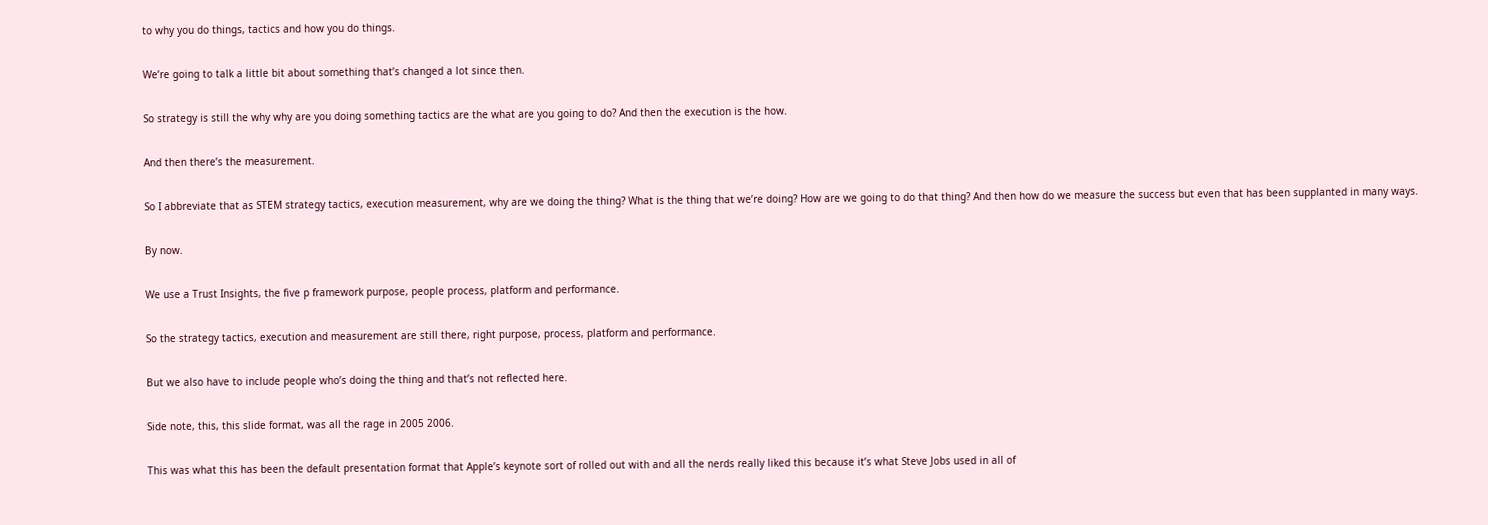to why you do things, tactics and how you do things.

We’re going to talk a little bit about something that’s changed a lot since then.

So strategy is still the why why are you doing something tactics are the what are you going to do? And then the execution is the how.

And then there’s the measurement.

So I abbreviate that as STEM strategy tactics, execution measurement, why are we doing the thing? What is the thing that we’re doing? How are we going to do that thing? And then how do we measure the success but even that has been supplanted in many ways.

By now.

We use a Trust Insights, the five p framework purpose, people process, platform and performance.

So the strategy tactics, execution and measurement are still there, right purpose, process, platform and performance.

But we also have to include people who’s doing the thing and that’s not reflected here.

Side note, this, this slide format, was all the rage in 2005 2006.

This was what this has been the default presentation format that Apple’s keynote sort of rolled out with and all the nerds really liked this because it’s what Steve Jobs used in all of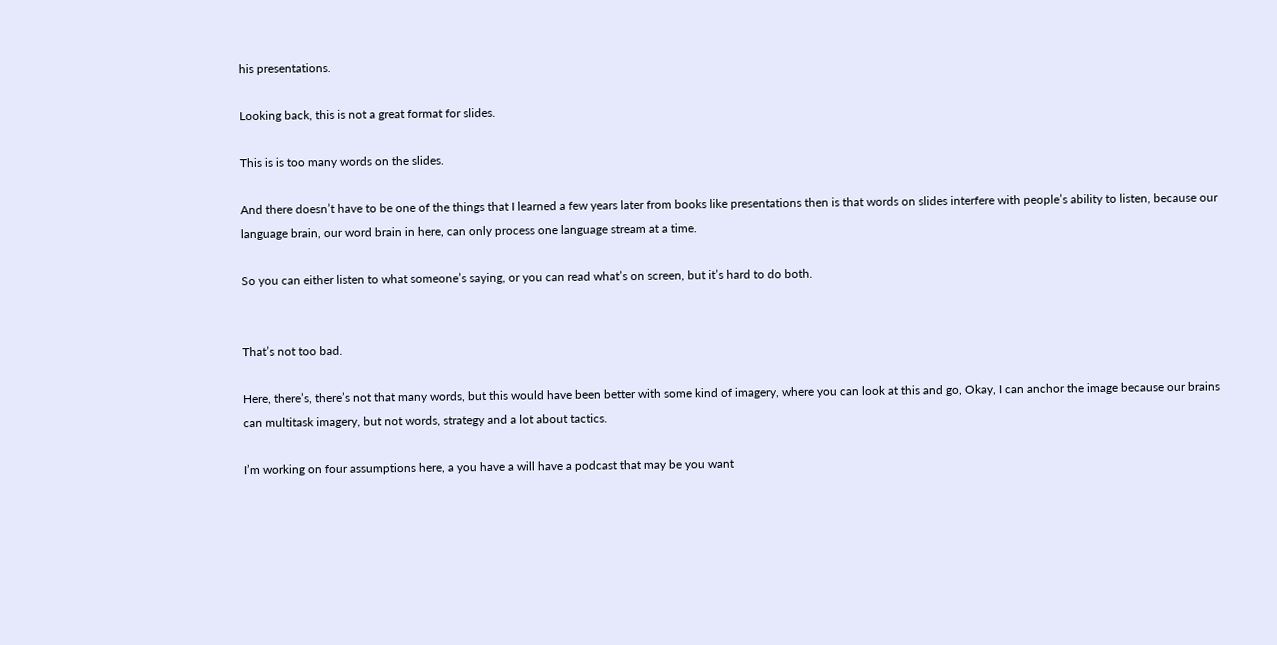his presentations.

Looking back, this is not a great format for slides.

This is is too many words on the slides.

And there doesn’t have to be one of the things that I learned a few years later from books like presentations then is that words on slides interfere with people’s ability to listen, because our language brain, our word brain in here, can only process one language stream at a time.

So you can either listen to what someone’s saying, or you can read what’s on screen, but it’s hard to do both.


That’s not too bad.

Here, there’s, there’s not that many words, but this would have been better with some kind of imagery, where you can look at this and go, Okay, I can anchor the image because our brains can multitask imagery, but not words, strategy and a lot about tactics.

I’m working on four assumptions here, a you have a will have a podcast that may be you want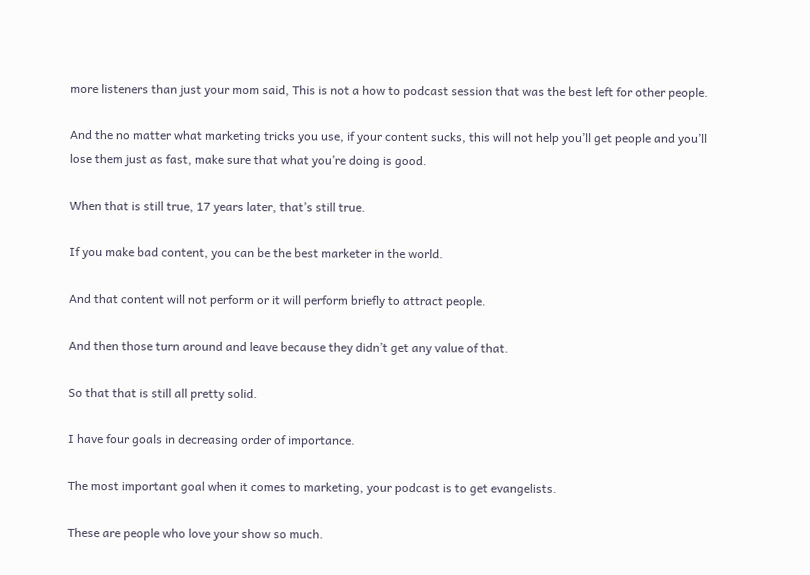more listeners than just your mom said, This is not a how to podcast session that was the best left for other people.

And the no matter what marketing tricks you use, if your content sucks, this will not help you’ll get people and you’ll lose them just as fast, make sure that what you’re doing is good.

When that is still true, 17 years later, that’s still true.

If you make bad content, you can be the best marketer in the world.

And that content will not perform or it will perform briefly to attract people.

And then those turn around and leave because they didn’t get any value of that.

So that that is still all pretty solid.

I have four goals in decreasing order of importance.

The most important goal when it comes to marketing, your podcast is to get evangelists.

These are people who love your show so much.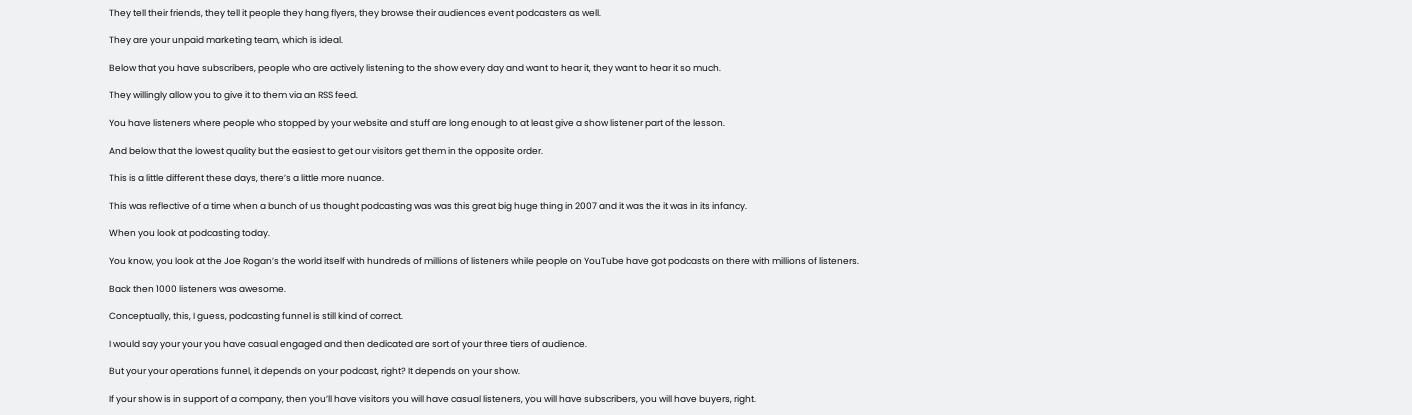They tell their friends, they tell it people they hang flyers, they browse their audiences event podcasters as well.

They are your unpaid marketing team, which is ideal.

Below that you have subscribers, people who are actively listening to the show every day and want to hear it, they want to hear it so much.

They willingly allow you to give it to them via an RSS feed.

You have listeners where people who stopped by your website and stuff are long enough to at least give a show listener part of the lesson.

And below that the lowest quality but the easiest to get our visitors get them in the opposite order.

This is a little different these days, there’s a little more nuance.

This was reflective of a time when a bunch of us thought podcasting was was this great big huge thing in 2007 and it was the it was in its infancy.

When you look at podcasting today.

You know, you look at the Joe Rogan’s the world itself with hundreds of millions of listeners while people on YouTube have got podcasts on there with millions of listeners.

Back then 1000 listeners was awesome.

Conceptually, this, I guess, podcasting funnel is still kind of correct.

I would say your your you have casual engaged and then dedicated are sort of your three tiers of audience.

But your your operations funnel, it depends on your podcast, right? It depends on your show.

If your show is in support of a company, then you’ll have visitors you will have casual listeners, you will have subscribers, you will have buyers, right.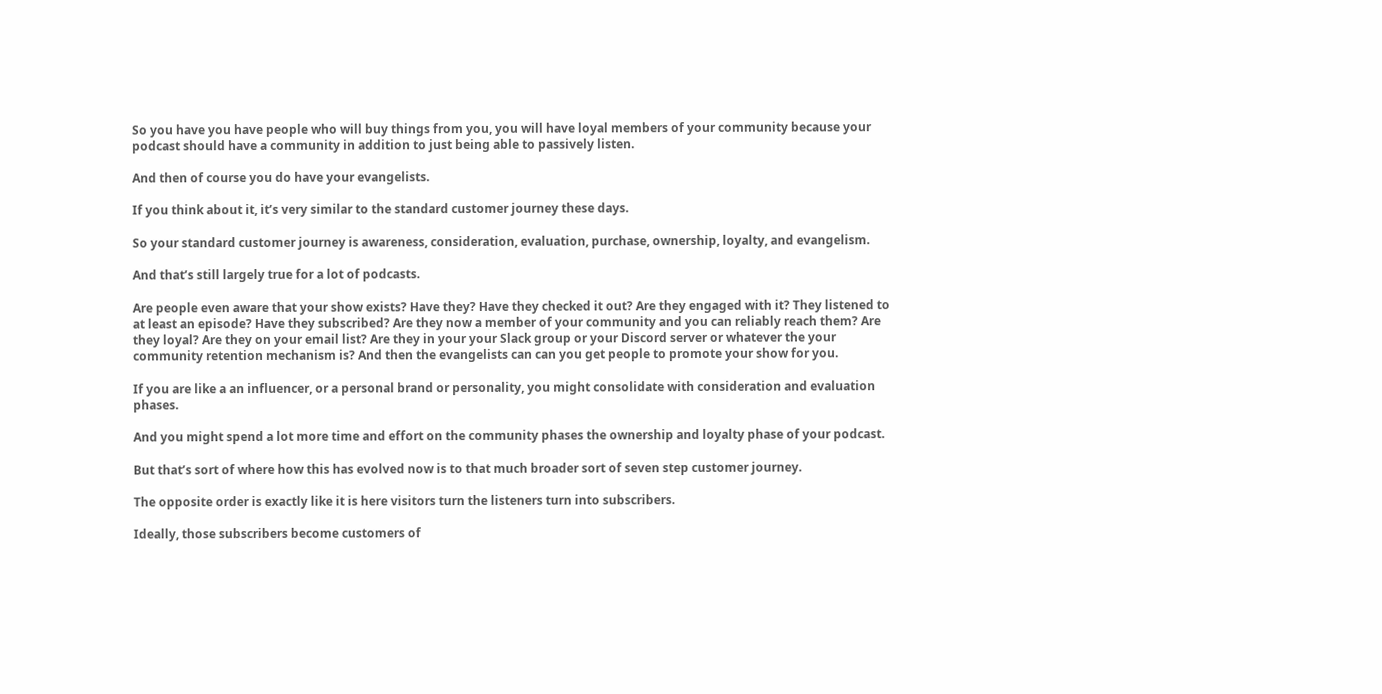So you have you have people who will buy things from you, you will have loyal members of your community because your podcast should have a community in addition to just being able to passively listen.

And then of course you do have your evangelists.

If you think about it, it’s very similar to the standard customer journey these days.

So your standard customer journey is awareness, consideration, evaluation, purchase, ownership, loyalty, and evangelism.

And that’s still largely true for a lot of podcasts.

Are people even aware that your show exists? Have they? Have they checked it out? Are they engaged with it? They listened to at least an episode? Have they subscribed? Are they now a member of your community and you can reliably reach them? Are they loyal? Are they on your email list? Are they in your your Slack group or your Discord server or whatever the your community retention mechanism is? And then the evangelists can can you get people to promote your show for you.

If you are like a an influencer, or a personal brand or personality, you might consolidate with consideration and evaluation phases.

And you might spend a lot more time and effort on the community phases the ownership and loyalty phase of your podcast.

But that’s sort of where how this has evolved now is to that much broader sort of seven step customer journey.

The opposite order is exactly like it is here visitors turn the listeners turn into subscribers.

Ideally, those subscribers become customers of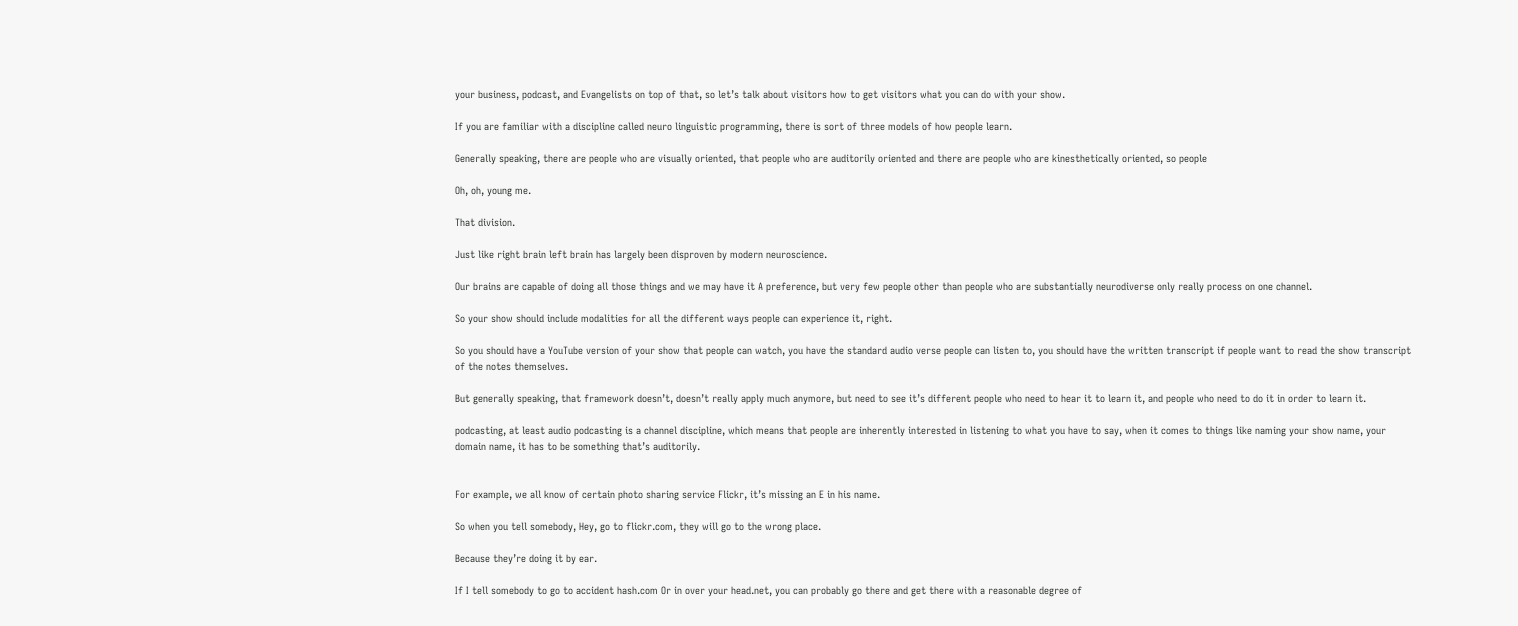your business, podcast, and Evangelists on top of that, so let’s talk about visitors how to get visitors what you can do with your show.

If you are familiar with a discipline called neuro linguistic programming, there is sort of three models of how people learn.

Generally speaking, there are people who are visually oriented, that people who are auditorily oriented and there are people who are kinesthetically oriented, so people

Oh, oh, young me.

That division.

Just like right brain left brain has largely been disproven by modern neuroscience.

Our brains are capable of doing all those things and we may have it A preference, but very few people other than people who are substantially neurodiverse only really process on one channel.

So your show should include modalities for all the different ways people can experience it, right.

So you should have a YouTube version of your show that people can watch, you have the standard audio verse people can listen to, you should have the written transcript if people want to read the show transcript of the notes themselves.

But generally speaking, that framework doesn’t, doesn’t really apply much anymore, but need to see it’s different people who need to hear it to learn it, and people who need to do it in order to learn it.

podcasting, at least audio podcasting is a channel discipline, which means that people are inherently interested in listening to what you have to say, when it comes to things like naming your show name, your domain name, it has to be something that’s auditorily.


For example, we all know of certain photo sharing service Flickr, it’s missing an E in his name.

So when you tell somebody, Hey, go to flickr.com, they will go to the wrong place.

Because they’re doing it by ear.

If I tell somebody to go to accident hash.com Or in over your head.net, you can probably go there and get there with a reasonable degree of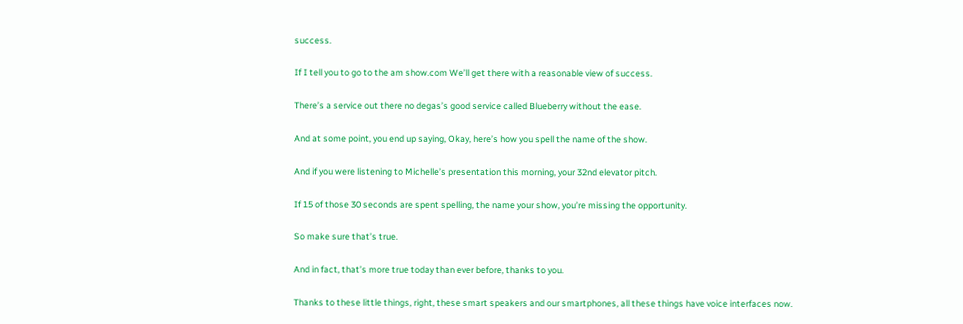success.

If I tell you to go to the am show.com We’ll get there with a reasonable view of success.

There’s a service out there no degas’s good service called Blueberry without the ease.

And at some point, you end up saying, Okay, here’s how you spell the name of the show.

And if you were listening to Michelle’s presentation this morning, your 32nd elevator pitch.

If 15 of those 30 seconds are spent spelling, the name your show, you’re missing the opportunity.

So make sure that’s true.

And in fact, that’s more true today than ever before, thanks to you.

Thanks to these little things, right, these smart speakers and our smartphones, all these things have voice interfaces now.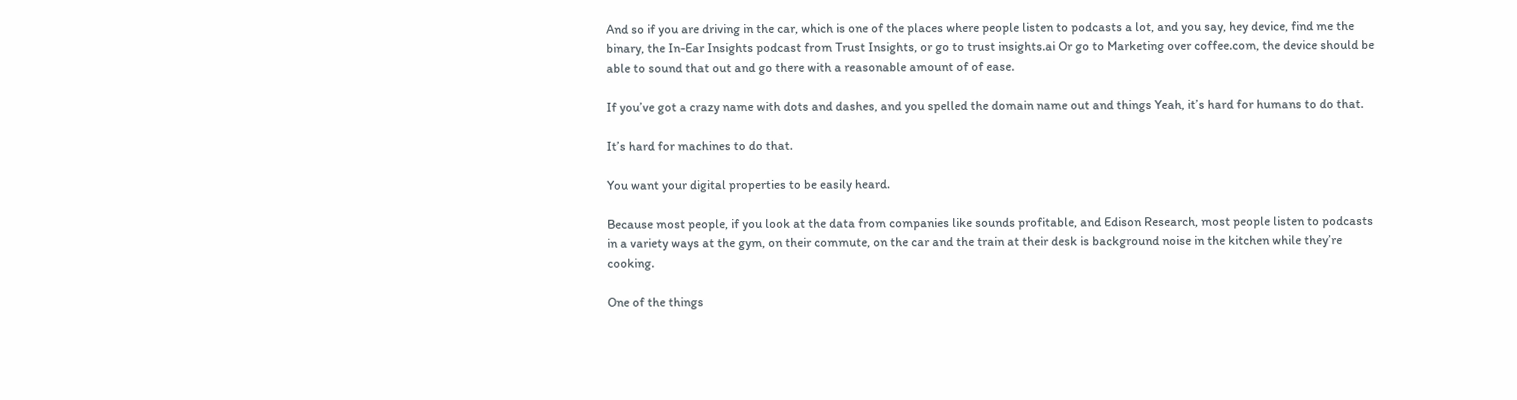And so if you are driving in the car, which is one of the places where people listen to podcasts a lot, and you say, hey device, find me the binary, the In-Ear Insights podcast from Trust Insights, or go to trust insights.ai Or go to Marketing over coffee.com, the device should be able to sound that out and go there with a reasonable amount of of ease.

If you’ve got a crazy name with dots and dashes, and you spelled the domain name out and things Yeah, it’s hard for humans to do that.

It’s hard for machines to do that.

You want your digital properties to be easily heard.

Because most people, if you look at the data from companies like sounds profitable, and Edison Research, most people listen to podcasts in a variety ways at the gym, on their commute, on the car and the train at their desk is background noise in the kitchen while they’re cooking.

One of the things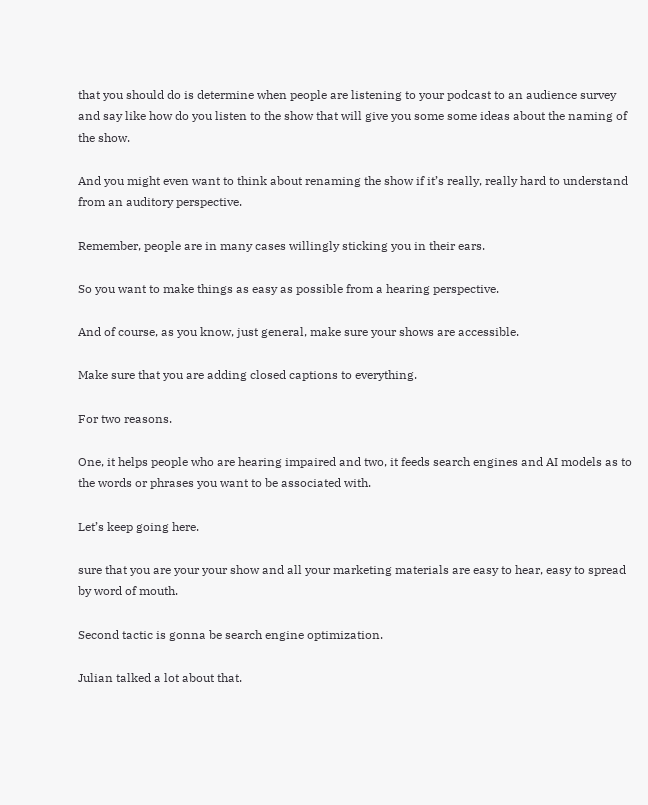that you should do is determine when people are listening to your podcast to an audience survey and say like how do you listen to the show that will give you some some ideas about the naming of the show.

And you might even want to think about renaming the show if it’s really, really hard to understand from an auditory perspective.

Remember, people are in many cases willingly sticking you in their ears.

So you want to make things as easy as possible from a hearing perspective.

And of course, as you know, just general, make sure your shows are accessible.

Make sure that you are adding closed captions to everything.

For two reasons.

One, it helps people who are hearing impaired and two, it feeds search engines and AI models as to the words or phrases you want to be associated with.

Let’s keep going here.

sure that you are your your show and all your marketing materials are easy to hear, easy to spread by word of mouth.

Second tactic is gonna be search engine optimization.

Julian talked a lot about that.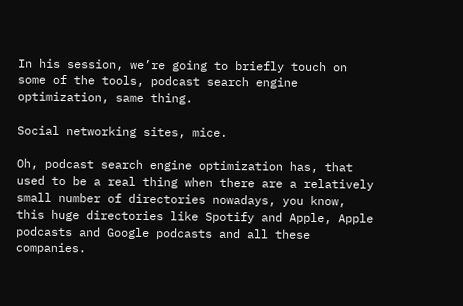In his session, we’re going to briefly touch on some of the tools, podcast search engine optimization, same thing.

Social networking sites, mice.

Oh, podcast search engine optimization has, that used to be a real thing when there are a relatively small number of directories nowadays, you know, this huge directories like Spotify and Apple, Apple podcasts and Google podcasts and all these companies.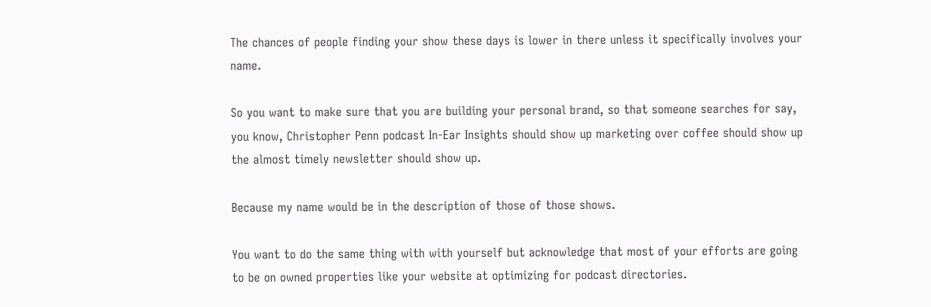The chances of people finding your show these days is lower in there unless it specifically involves your name.

So you want to make sure that you are building your personal brand, so that someone searches for say, you know, Christopher Penn podcast In-Ear Insights should show up marketing over coffee should show up the almost timely newsletter should show up.

Because my name would be in the description of those of those shows.

You want to do the same thing with with yourself but acknowledge that most of your efforts are going to be on owned properties like your website at optimizing for podcast directories.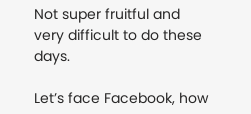Not super fruitful and very difficult to do these days.

Let’s face Facebook, how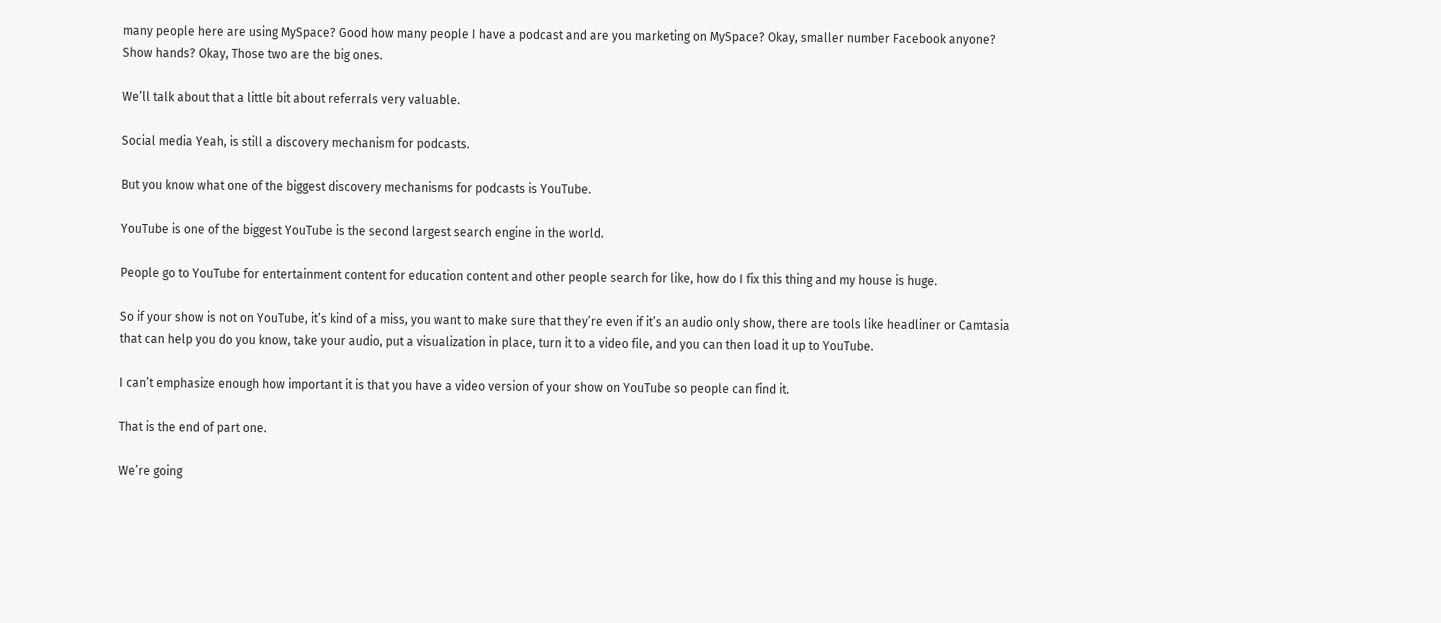many people here are using MySpace? Good how many people I have a podcast and are you marketing on MySpace? Okay, smaller number Facebook anyone? Show hands? Okay, Those two are the big ones.

We’ll talk about that a little bit about referrals very valuable.

Social media Yeah, is still a discovery mechanism for podcasts.

But you know what one of the biggest discovery mechanisms for podcasts is YouTube.

YouTube is one of the biggest YouTube is the second largest search engine in the world.

People go to YouTube for entertainment content for education content and other people search for like, how do I fix this thing and my house is huge.

So if your show is not on YouTube, it’s kind of a miss, you want to make sure that they’re even if it’s an audio only show, there are tools like headliner or Camtasia that can help you do you know, take your audio, put a visualization in place, turn it to a video file, and you can then load it up to YouTube.

I can’t emphasize enough how important it is that you have a video version of your show on YouTube so people can find it.

That is the end of part one.

We’re going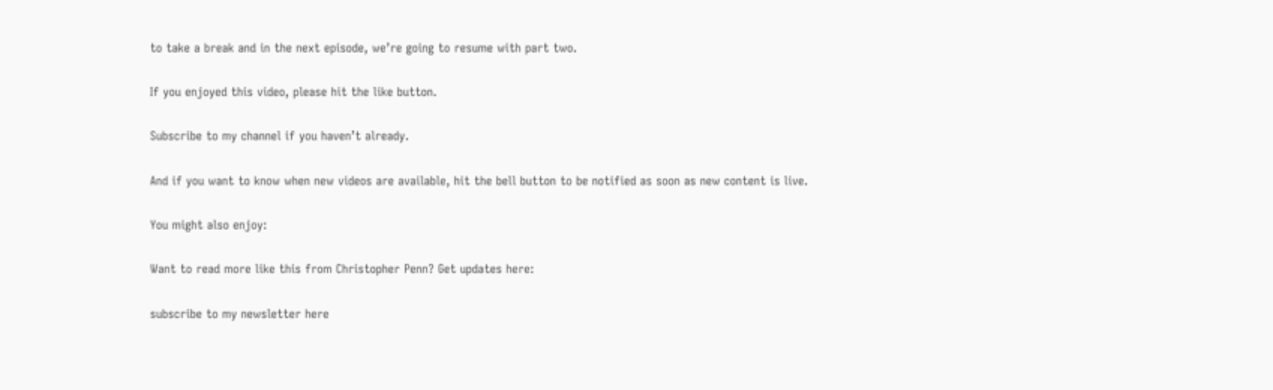to take a break and in the next episode, we’re going to resume with part two.

If you enjoyed this video, please hit the like button.

Subscribe to my channel if you haven’t already.

And if you want to know when new videos are available, hit the bell button to be notified as soon as new content is live.

You might also enjoy:

Want to read more like this from Christopher Penn? Get updates here:

subscribe to my newsletter here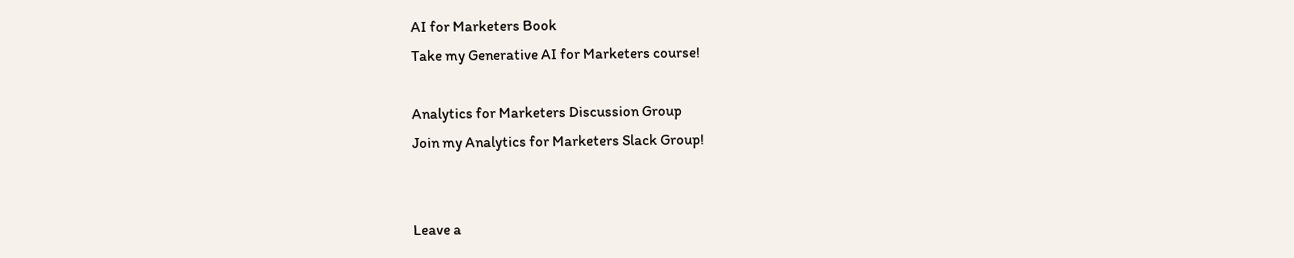AI for Marketers Book
Take my Generative AI for Marketers course!

Analytics for Marketers Discussion Group
Join my Analytics for Marketers Slack Group!


Leave a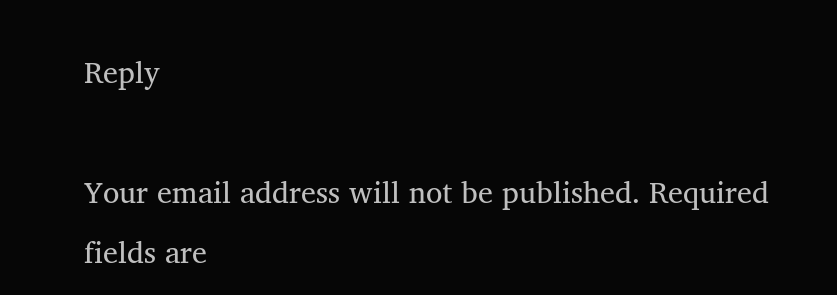Reply

Your email address will not be published. Required fields are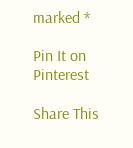marked *

Pin It on Pinterest

Share This